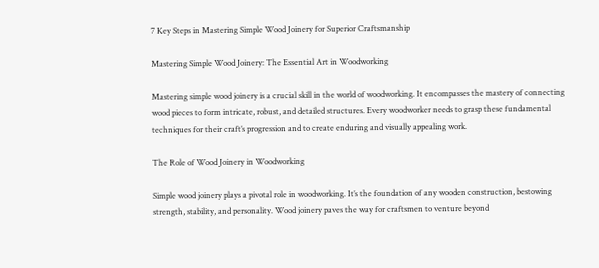7 Key Steps in Mastering Simple Wood Joinery for Superior Craftsmanship

Mastering Simple Wood Joinery: The Essential Art in Woodworking

Mastering simple wood joinery is a crucial skill in the world of woodworking. It encompasses the mastery of connecting wood pieces to form intricate, robust, and detailed structures. Every woodworker needs to grasp these fundamental techniques for their craft’s progression and to create enduring and visually appealing work.

The Role of Wood Joinery in Woodworking

Simple wood joinery plays a pivotal role in woodworking. It’s the foundation of any wooden construction, bestowing strength, stability, and personality. Wood joinery paves the way for craftsmen to venture beyond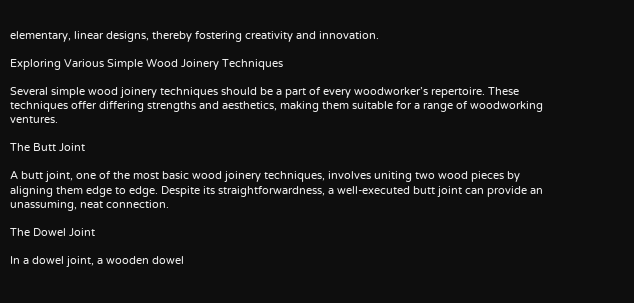elementary, linear designs, thereby fostering creativity and innovation.

Exploring Various Simple Wood Joinery Techniques

Several simple wood joinery techniques should be a part of every woodworker’s repertoire. These techniques offer differing strengths and aesthetics, making them suitable for a range of woodworking ventures.

The Butt Joint

A butt joint, one of the most basic wood joinery techniques, involves uniting two wood pieces by aligning them edge to edge. Despite its straightforwardness, a well-executed butt joint can provide an unassuming, neat connection.

The Dowel Joint

In a dowel joint, a wooden dowel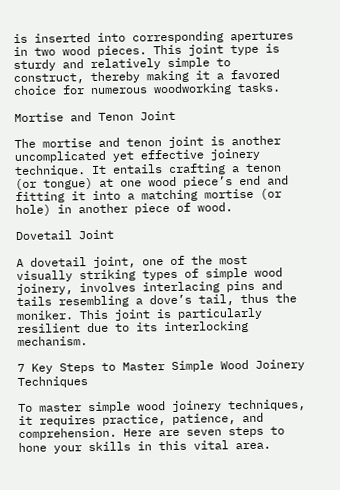is inserted into corresponding apertures in two wood pieces. This joint type is sturdy and relatively simple to construct, thereby making it a favored choice for numerous woodworking tasks.

Mortise and Tenon Joint

The mortise and tenon joint is another uncomplicated yet effective joinery technique. It entails crafting a tenon (or tongue) at one wood piece’s end and fitting it into a matching mortise (or hole) in another piece of wood.

Dovetail Joint

A dovetail joint, one of the most visually striking types of simple wood joinery, involves interlacing pins and tails resembling a dove’s tail, thus the moniker. This joint is particularly resilient due to its interlocking mechanism.

7 Key Steps to Master Simple Wood Joinery Techniques

To master simple wood joinery techniques, it requires practice, patience, and comprehension. Here are seven steps to hone your skills in this vital area.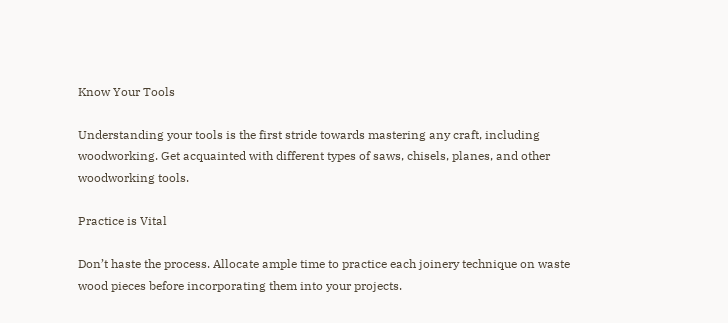Know Your Tools

Understanding your tools is the first stride towards mastering any craft, including woodworking. Get acquainted with different types of saws, chisels, planes, and other woodworking tools.

Practice is Vital

Don’t haste the process. Allocate ample time to practice each joinery technique on waste wood pieces before incorporating them into your projects.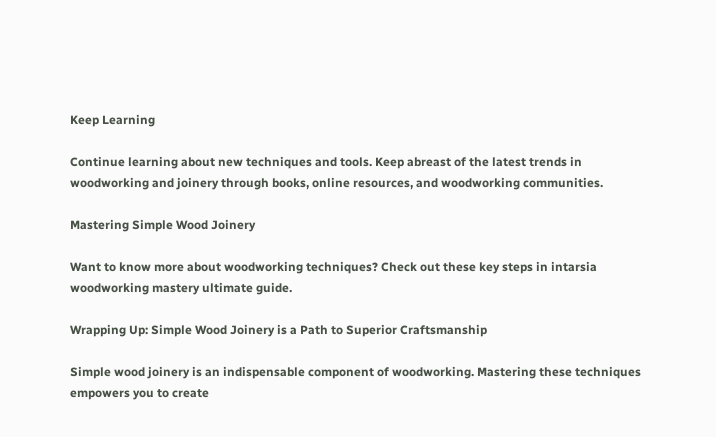Keep Learning

Continue learning about new techniques and tools. Keep abreast of the latest trends in woodworking and joinery through books, online resources, and woodworking communities.

Mastering Simple Wood Joinery

Want to know more about woodworking techniques? Check out these key steps in intarsia woodworking mastery ultimate guide.

Wrapping Up: Simple Wood Joinery is a Path to Superior Craftsmanship

Simple wood joinery is an indispensable component of woodworking. Mastering these techniques empowers you to create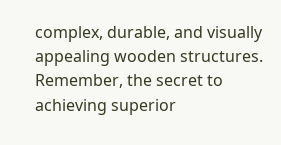complex, durable, and visually appealing wooden structures. Remember, the secret to achieving superior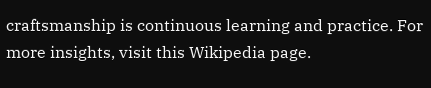craftsmanship is continuous learning and practice. For more insights, visit this Wikipedia page.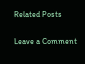Related Posts

Leave a Comment